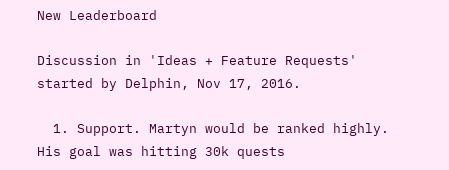New Leaderboard

Discussion in 'Ideas + Feature Requests' started by Delphin, Nov 17, 2016.

  1. Support. Martyn would be ranked highly. His goal was hitting 30k quests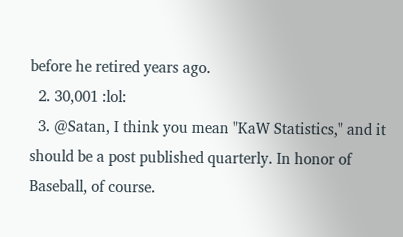before he retired years ago.
  2. 30,001 :lol:
  3. @Satan, I think you mean "KaW Statistics," and it should be a post published quarterly. In honor of Baseball, of course.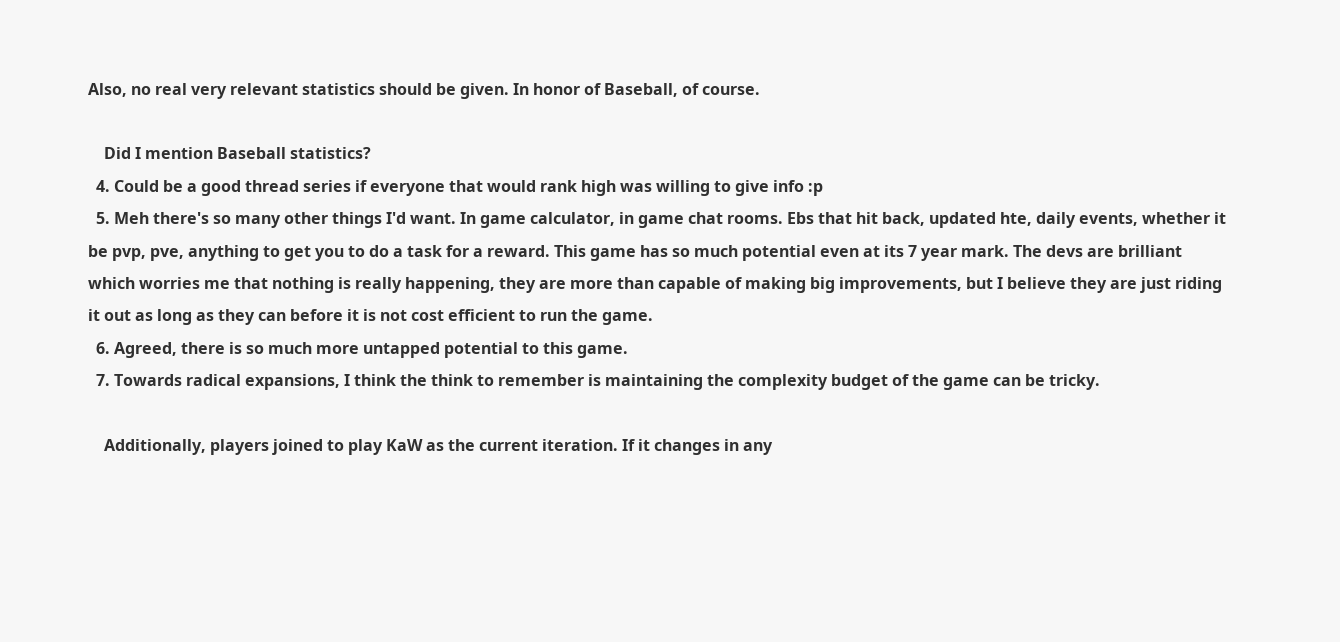Also, no real very relevant statistics should be given. In honor of Baseball, of course.

    Did I mention Baseball statistics?
  4. Could be a good thread series if everyone that would rank high was willing to give info :p
  5. Meh there's so many other things I'd want. In game calculator, in game chat rooms. Ebs that hit back, updated hte, daily events, whether it be pvp, pve, anything to get you to do a task for a reward. This game has so much potential even at its 7 year mark. The devs are brilliant which worries me that nothing is really happening, they are more than capable of making big improvements, but I believe they are just riding it out as long as they can before it is not cost efficient to run the game.
  6. Agreed, there is so much more untapped potential to this game.
  7. Towards radical expansions, I think the think to remember is maintaining the complexity budget of the game can be tricky.

    Additionally, players joined to play KaW as the current iteration. If it changes in any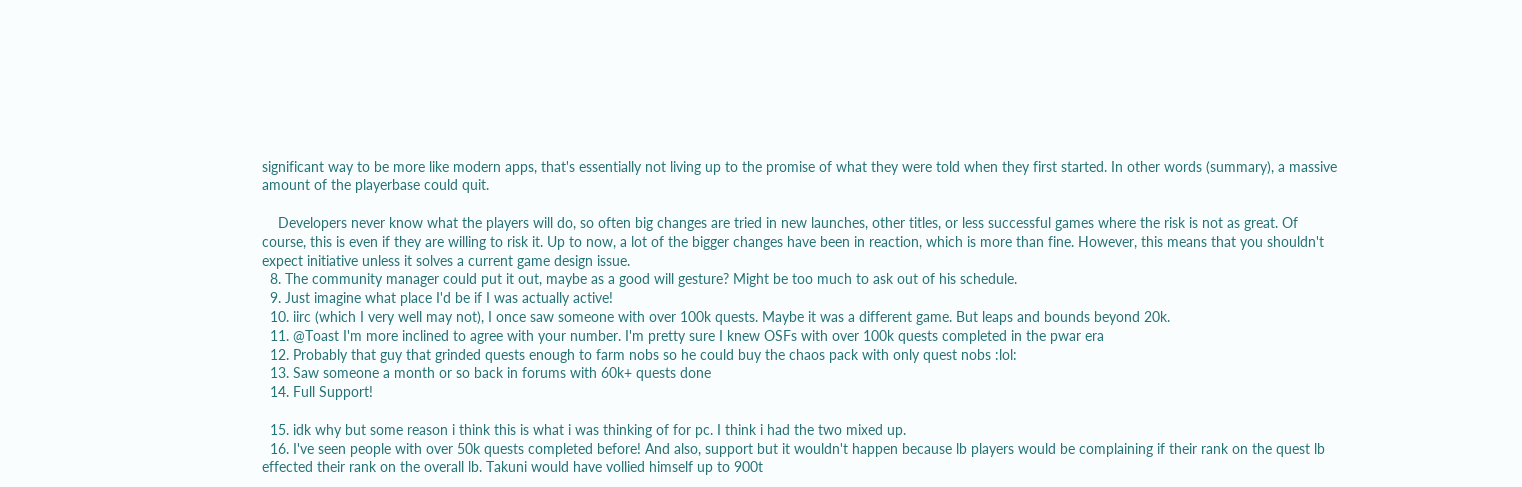significant way to be more like modern apps, that's essentially not living up to the promise of what they were told when they first started. In other words (summary), a massive amount of the playerbase could quit.

    Developers never know what the players will do, so often big changes are tried in new launches, other titles, or less successful games where the risk is not as great. Of course, this is even if they are willing to risk it. Up to now, a lot of the bigger changes have been in reaction, which is more than fine. However, this means that you shouldn't expect initiative unless it solves a current game design issue.
  8. The community manager could put it out, maybe as a good will gesture? Might be too much to ask out of his schedule.
  9. Just imagine what place I'd be if I was actually active!
  10. iirc (which I very well may not), I once saw someone with over 100k quests. Maybe it was a different game. But leaps and bounds beyond 20k.
  11. @Toast I'm more inclined to agree with your number. I'm pretty sure I knew OSFs with over 100k quests completed in the pwar era
  12. Probably that guy that grinded quests enough to farm nobs so he could buy the chaos pack with only quest nobs :lol:
  13. Saw someone a month or so back in forums with 60k+ quests done
  14. Full Support!

  15. idk why but some reason i think this is what i was thinking of for pc. I think i had the two mixed up.
  16. I've seen people with over 50k quests completed before! And also, support but it wouldn't happen because lb players would be complaining if their rank on the quest lb effected their rank on the overall lb. Takuni would have vollied himself up to 900t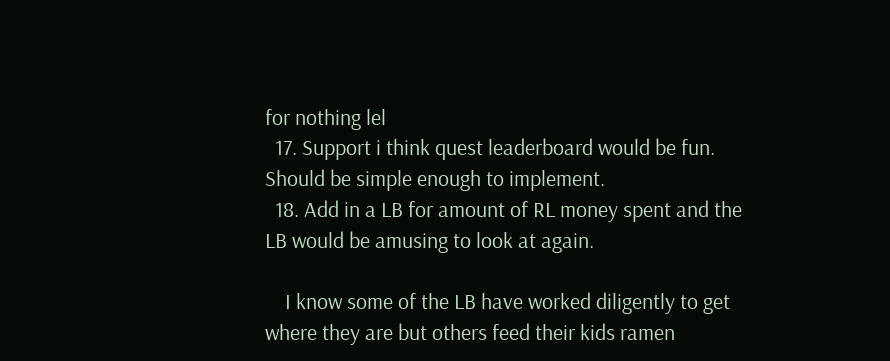for nothing lel
  17. Support i think quest leaderboard would be fun. Should be simple enough to implement.
  18. Add in a LB for amount of RL money spent and the LB would be amusing to look at again.

    I know some of the LB have worked diligently to get where they are but others feed their kids ramen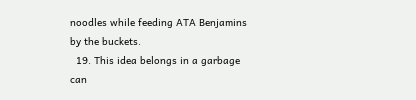noodles while feeding ATA Benjamins by the buckets.
  19. This idea belongs in a garbage can